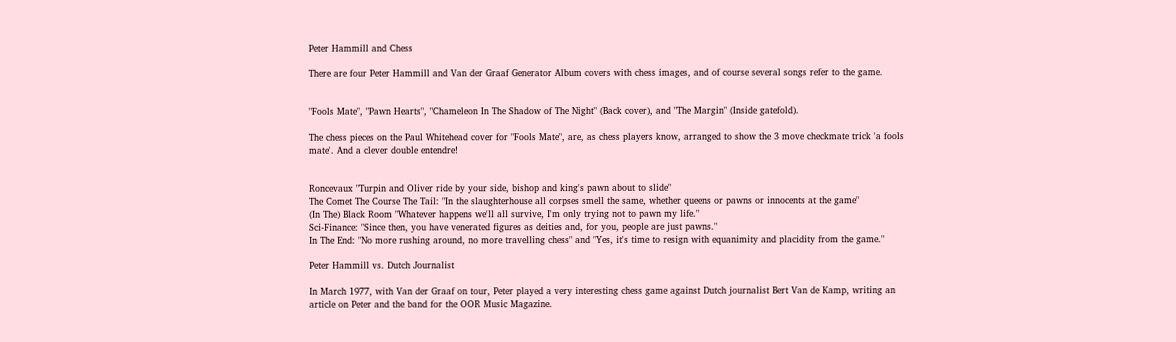Peter Hammill and Chess

There are four Peter Hammill and Van der Graaf Generator Album covers with chess images, and of course several songs refer to the game.


"Fools Mate", "Pawn Hearts", "Chameleon In The Shadow of The Night" (Back cover), and "The Margin" (Inside gatefold).

The chess pieces on the Paul Whitehead cover for "Fools Mate", are, as chess players know, arranged to show the 3 move checkmate trick 'a fools mate'. And a clever double entendre!


Roncevaux "Turpin and Oliver ride by your side, bishop and king's pawn about to slide"
The Comet The Course The Tail: "In the slaughterhouse all corpses smell the same, whether queens or pawns or innocents at the game"
(In The) Black Room "Whatever happens we'll all survive, I'm only trying not to pawn my life."
Sci-Finance: "Since then, you have venerated figures as deities and, for you, people are just pawns."
In The End: "No more rushing around, no more travelling chess" and "Yes, it's time to resign with equanimity and placidity from the game."

Peter Hammill vs. Dutch Journalist

In March 1977, with Van der Graaf on tour, Peter played a very interesting chess game against Dutch journalist Bert Van de Kamp, writing an article on Peter and the band for the OOR Music Magazine.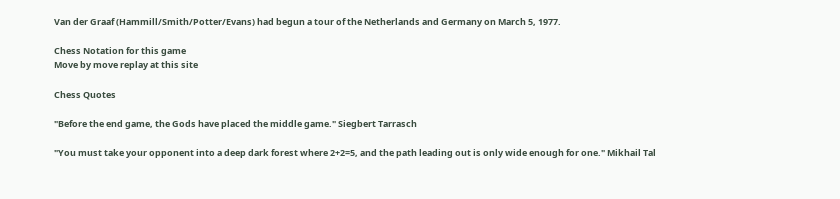Van der Graaf (Hammill/Smith/Potter/Evans) had begun a tour of the Netherlands and Germany on March 5, 1977.

Chess Notation for this game
Move by move replay at this site

Chess Quotes

"Before the end game, the Gods have placed the middle game." Siegbert Tarrasch

"You must take your opponent into a deep dark forest where 2+2=5, and the path leading out is only wide enough for one." Mikhail Tal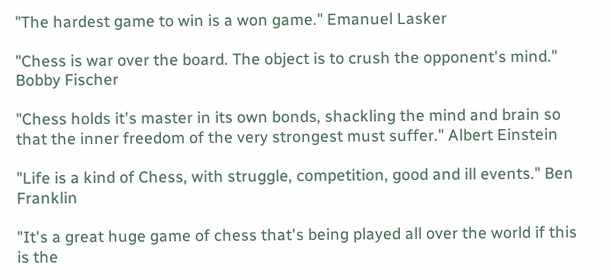"The hardest game to win is a won game." Emanuel Lasker

"Chess is war over the board. The object is to crush the opponent's mind." Bobby Fischer

"Chess holds it's master in its own bonds, shackling the mind and brain so that the inner freedom of the very strongest must suffer." Albert Einstein

"Life is a kind of Chess, with struggle, competition, good and ill events." Ben Franklin

"It's a great huge game of chess that's being played all over the world if this is the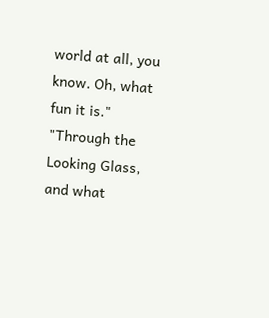world at all, you know. Oh, what fun it is."
"Through the Looking Glass, and what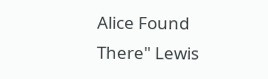Alice Found There" Lewis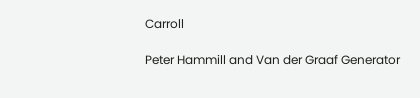Carroll

Peter Hammill and Van der Graaf Generator